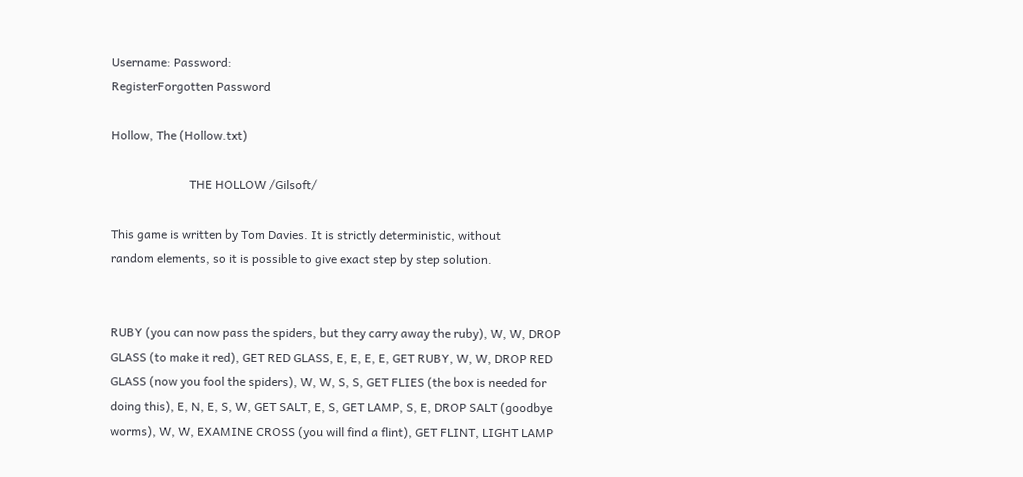Username: Password:
RegisterForgotten Password

Hollow, The (Hollow.txt)

                          THE HOLLOW /Gilsoft/

This game is written by Tom Davies. It is strictly deterministic, without
random elements, so it is possible to give exact step by step solution.


RUBY (you can now pass the spiders, but they carry away the ruby), W, W, DROP
GLASS (to make it red), GET RED GLASS, E, E, E, E, GET RUBY, W, W, DROP RED
GLASS (now you fool the spiders), W, W, S, S, GET FLIES (the box is needed for
doing this), E, N, E, S, W, GET SALT, E, S, GET LAMP, S, E, DROP SALT (goodbye
worms), W, W, EXAMINE CROSS (you will find a flint), GET FLINT, LIGHT LAMP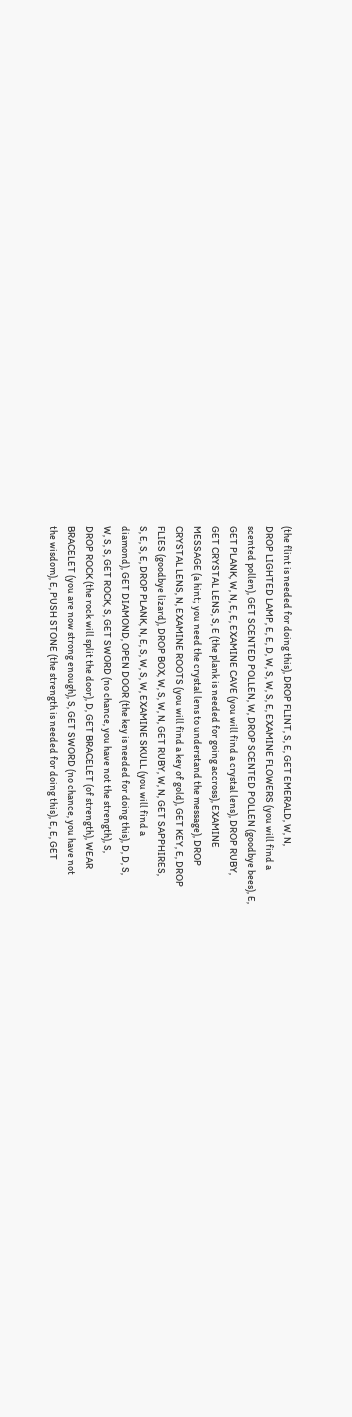(the flint is needed for doing this), DROP FLINT, S, E, GET EMERALD, W, N,
DROP LIGHTED LAMP, E, E, D, W, S, W, S, E, EXAMINE FLOWERS (you will find a
scented pollen), GET SCENTED POLLEN, W, DROP SCENTED POLLEN (goodbye bees), E,
GET PLANK, W, N, E, E, EXAMINE CAVE (you will find a crystal lens), DROP RUBY,
GET CRYSTAL LENS, S, E (the plank is needed for going accross), EXAMINE
MESSAGE (a hint; you need the crystal lens to understand the message), DROP
CRYSTAL LENS, N, EXAMINE ROOTS (you will find a key of gold), GET KEY, E, DROP
FLIES (goodbye lizard), DROP BOX, W, S, W, N, GET RUBY, W, N, GET SAPPHIRES,
S, E, S, E, DROP PLANK, N, E, S, W, S, W, EXAMINE SKULL (you will find a
diamond), GET DIAMOND, OPEN DOOR (the key is needed for doing this), D, D, S,
W, S, S, GET ROCK, S, GET SWORD (no chance, you have not the strength), S,
DROP ROCK (the rock will split the door), D, GET BRACELET (of strength), WEAR
BRACELET (you are now strong enough), S, GET SWORD (no chance, you have not
the wisdom), E, PUSH STONE (the strength is needed for doing this), E, E, GET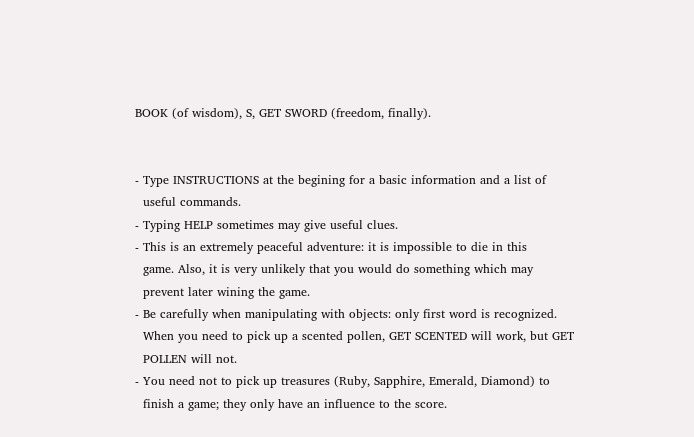BOOK (of wisdom), S, GET SWORD (freedom, finally).


- Type INSTRUCTIONS at the begining for a basic information and a list of
  useful commands.
- Typing HELP sometimes may give useful clues.
- This is an extremely peaceful adventure: it is impossible to die in this
  game. Also, it is very unlikely that you would do something which may
  prevent later wining the game.
- Be carefully when manipulating with objects: only first word is recognized.
  When you need to pick up a scented pollen, GET SCENTED will work, but GET
  POLLEN will not.
- You need not to pick up treasures (Ruby, Sapphire, Emerald, Diamond) to
  finish a game; they only have an influence to the score.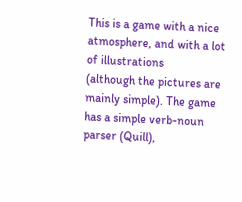This is a game with a nice atmosphere, and with a lot of illustrations
(although the pictures are mainly simple). The game has a simple verb-noun
parser (Quill),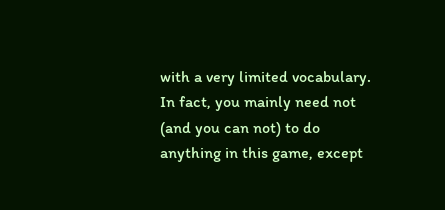with a very limited vocabulary. In fact, you mainly need not
(and you can not) to do anything in this game, except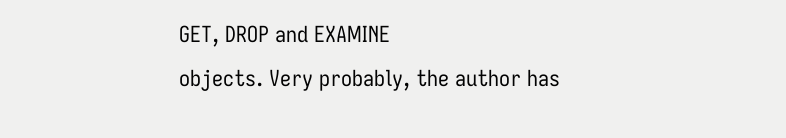GET, DROP and EXAMINE
objects. Very probably, the author has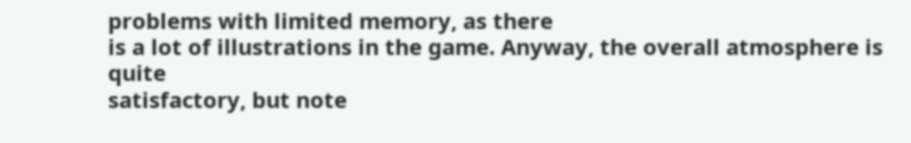problems with limited memory, as there
is a lot of illustrations in the game. Anyway, the overall atmosphere is quite
satisfactory, but note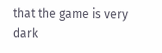that the game is very dark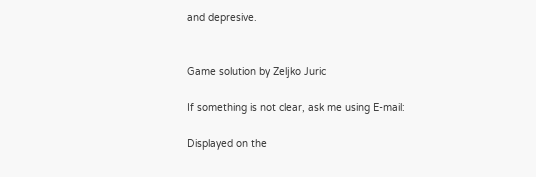and depresive.


Game solution by Zeljko Juric

If something is not clear, ask me using E-mail:

Displayed on the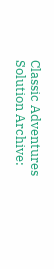Classic Adventures Solution Archive: